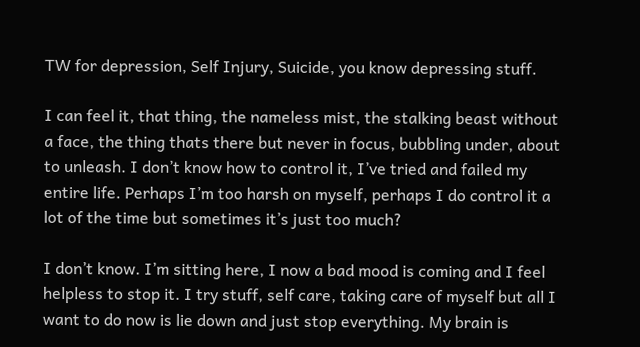TW for depression, Self Injury, Suicide, you know depressing stuff.

I can feel it, that thing, the nameless mist, the stalking beast without a face, the thing thats there but never in focus, bubbling under, about to unleash. I don’t know how to control it, I’ve tried and failed my entire life. Perhaps I’m too harsh on myself, perhaps I do control it a lot of the time but sometimes it’s just too much?

I don’t know. I’m sitting here, I now a bad mood is coming and I feel helpless to stop it. I try stuff, self care, taking care of myself but all I want to do now is lie down and just stop everything. My brain is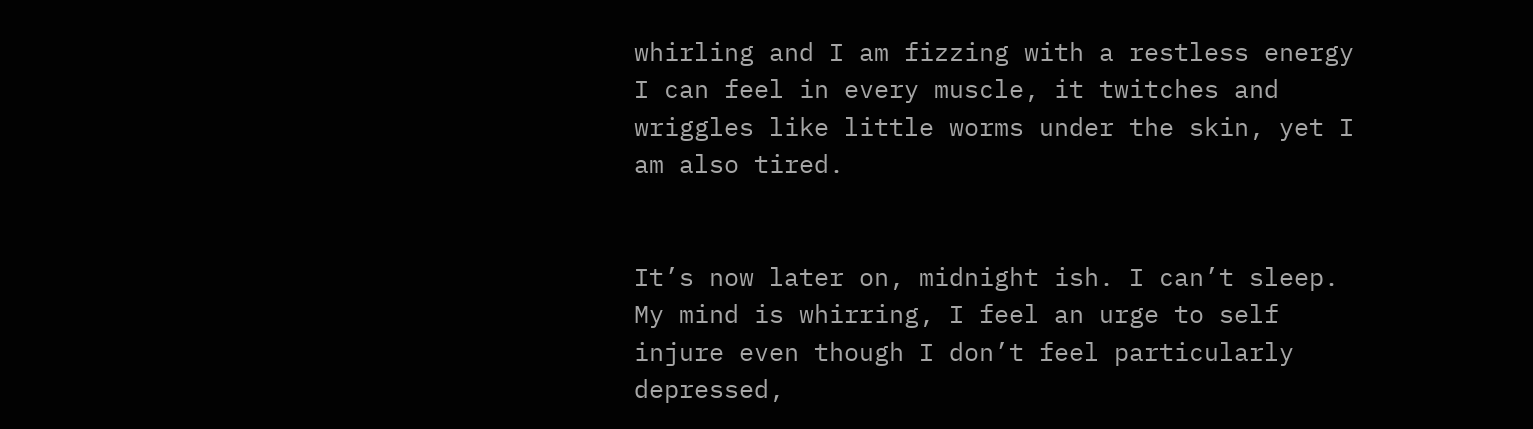whirling and I am fizzing with a restless energy I can feel in every muscle, it twitches and wriggles like little worms under the skin, yet I am also tired.


It’s now later on, midnight ish. I can’t sleep. My mind is whirring, I feel an urge to self injure even though I don’t feel particularly depressed,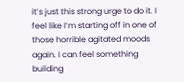it’s just this strong urge to do it. I feel like I’m starting off in one of those horrible agitated moods again. I can feel something building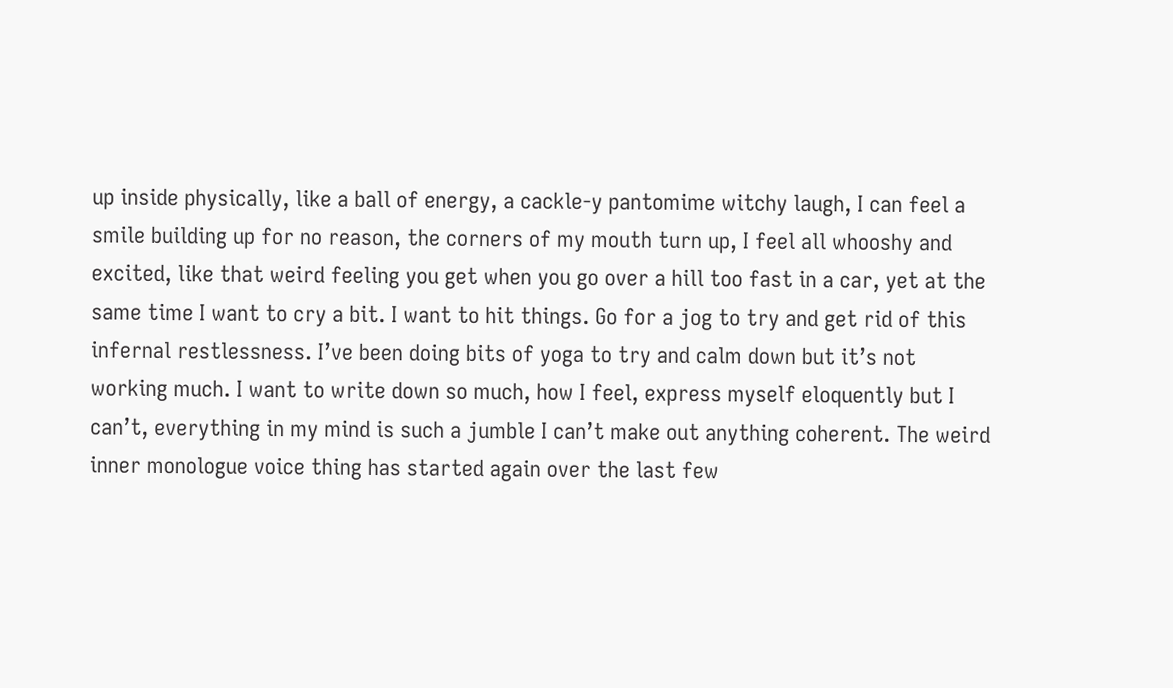up inside physically, like a ball of energy, a cackle-y pantomime witchy laugh, I can feel a smile building up for no reason, the corners of my mouth turn up, I feel all whooshy and excited, like that weird feeling you get when you go over a hill too fast in a car, yet at the same time I want to cry a bit. I want to hit things. Go for a jog to try and get rid of this infernal restlessness. I’ve been doing bits of yoga to try and calm down but it’s not working much. I want to write down so much, how I feel, express myself eloquently but I can’t, everything in my mind is such a jumble I can’t make out anything coherent. The weird inner monologue voice thing has started again over the last few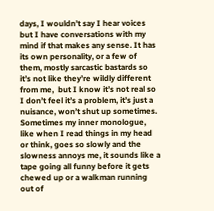days, I wouldn’t say I hear voices but I have conversations with my mind if that makes any sense. It has its own personality, or a few of them, mostly sarcastic bastards so it’s not like they’re wildly different from me,  but I know it’s not real so I don’t feel it’s a problem, it’s just a nuisance, won’t shut up sometimes. Sometimes my inner monologue, like when I read things in my head or think, goes so slowly and the slowness annoys me, it sounds like a tape going all funny before it gets chewed up or a walkman running out of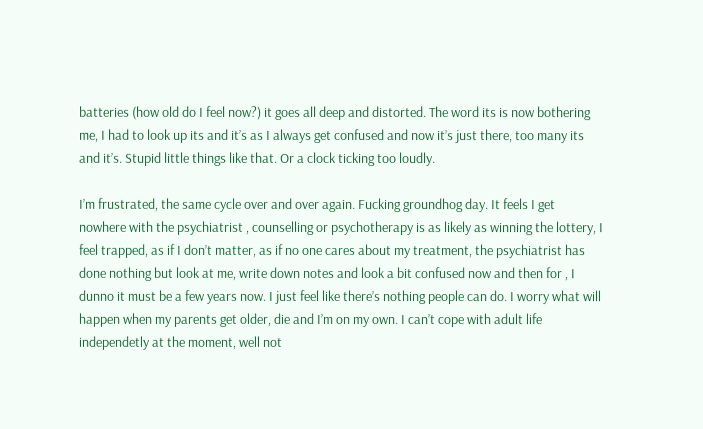batteries (how old do I feel now?) it goes all deep and distorted. The word its is now bothering me, I had to look up its and it’s as I always get confused and now it’s just there, too many its and it’s. Stupid little things like that. Or a clock ticking too loudly.

I’m frustrated, the same cycle over and over again. Fucking groundhog day. It feels I get nowhere with the psychiatrist , counselling or psychotherapy is as likely as winning the lottery, I feel trapped, as if I don’t matter, as if no one cares about my treatment, the psychiatrist has done nothing but look at me, write down notes and look a bit confused now and then for , I dunno it must be a few years now. I just feel like there’s nothing people can do. I worry what will happen when my parents get older, die and I’m on my own. I can’t cope with adult life independetly at the moment, well not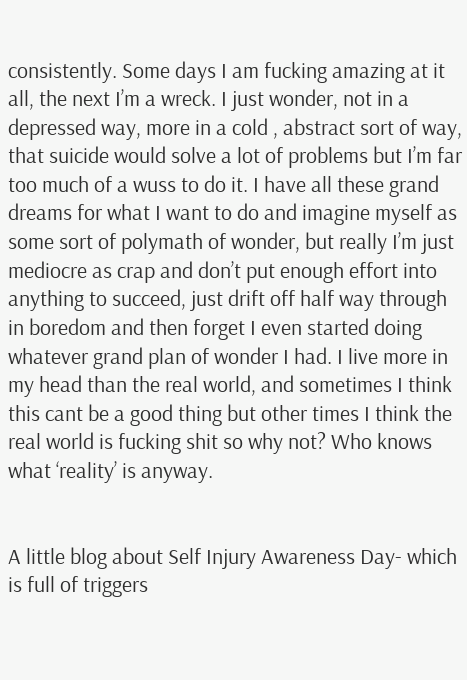consistently. Some days I am fucking amazing at it all, the next I’m a wreck. I just wonder, not in a depressed way, more in a cold , abstract sort of way, that suicide would solve a lot of problems but I’m far too much of a wuss to do it. I have all these grand dreams for what I want to do and imagine myself as some sort of polymath of wonder, but really I’m just mediocre as crap and don’t put enough effort into anything to succeed, just drift off half way through in boredom and then forget I even started doing whatever grand plan of wonder I had. I live more in my head than the real world, and sometimes I think this cant be a good thing but other times I think the real world is fucking shit so why not? Who knows what ‘reality’ is anyway.


A little blog about Self Injury Awareness Day- which is full of triggers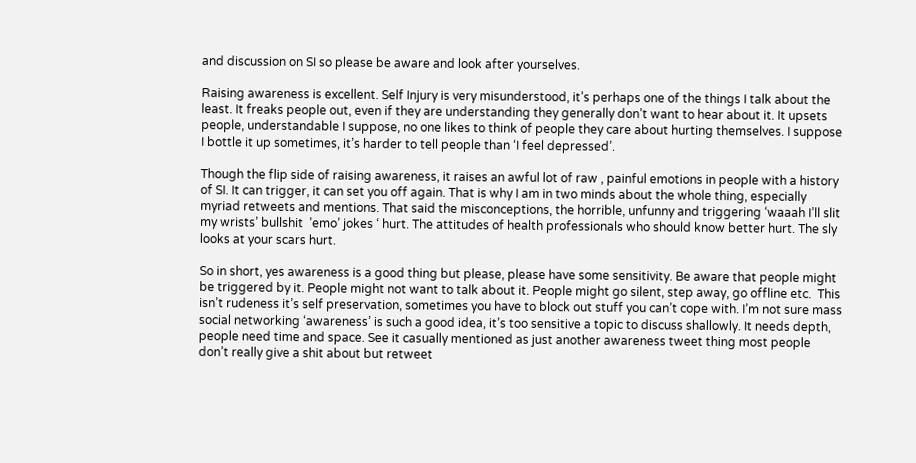and discussion on SI so please be aware and look after yourselves.

Raising awareness is excellent. Self Injury is very misunderstood, it’s perhaps one of the things I talk about the least. It freaks people out, even if they are understanding they generally don’t want to hear about it. It upsets people, understandable I suppose, no one likes to think of people they care about hurting themselves. I suppose I bottle it up sometimes, it’s harder to tell people than ‘I feel depressed’.

Though the flip side of raising awareness, it raises an awful lot of raw , painful emotions in people with a history of SI. It can trigger, it can set you off again. That is why I am in two minds about the whole thing, especially myriad retweets and mentions. That said the misconceptions, the horrible, unfunny and triggering ‘waaah I’ll slit my wrists’ bullshit  ’emo’ jokes ‘ hurt. The attitudes of health professionals who should know better hurt. The sly looks at your scars hurt.

So in short, yes awareness is a good thing but please, please have some sensitivity. Be aware that people might be triggered by it. People might not want to talk about it. People might go silent, step away, go offline etc.  This isn’t rudeness it’s self preservation, sometimes you have to block out stuff you can’t cope with. I’m not sure mass social networking ‘awareness’ is such a good idea, it’s too sensitive a topic to discuss shallowly. It needs depth, people need time and space. See it casually mentioned as just another awareness tweet thing most people don’t really give a shit about but retweet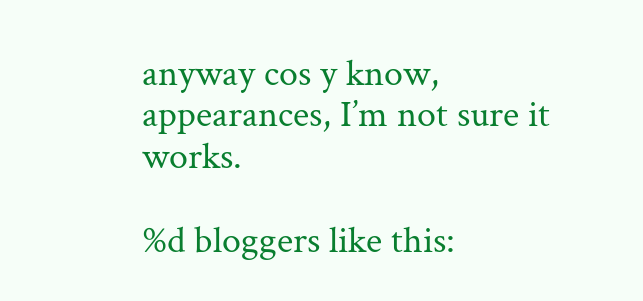anyway cos y know, appearances, I’m not sure it works.

%d bloggers like this: